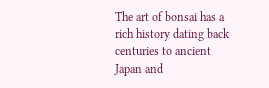The art of bonsai has a rich history dating back centuries to ancient Japan and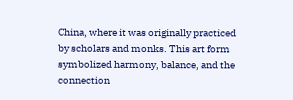China, where it was originally practiced by scholars and monks. This art form symbolized harmony, balance, and the connection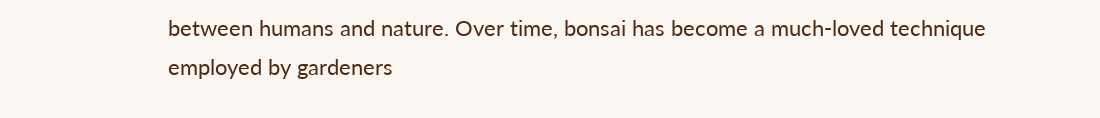between humans and nature. Over time, bonsai has become a much-loved technique employed by gardeners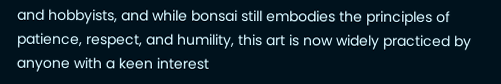and hobbyists, and while bonsai still embodies the principles of patience, respect, and humility, this art is now widely practiced by anyone with a keen interest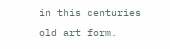in this centuries old art form.